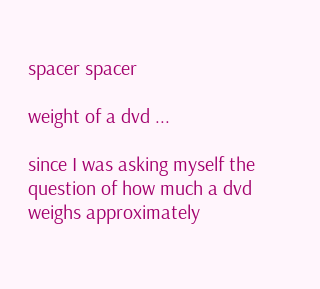spacer spacer

weight of a dvd ...

since I was asking myself the question of how much a dvd weighs approximately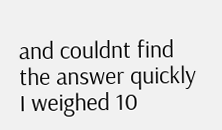and couldnt find the answer quickly I weighed 10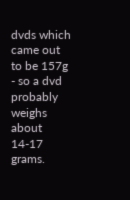dvds which came out to be 157g - so a dvd probably weighs about 14-17 grams.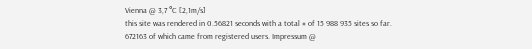Vienna @ 3,7 °C [2,1m/s]
this site was rendered in 0.56821 seconds with a total # of 15 988 935 sites so far.
672163 of which came from registered users. Impressum @